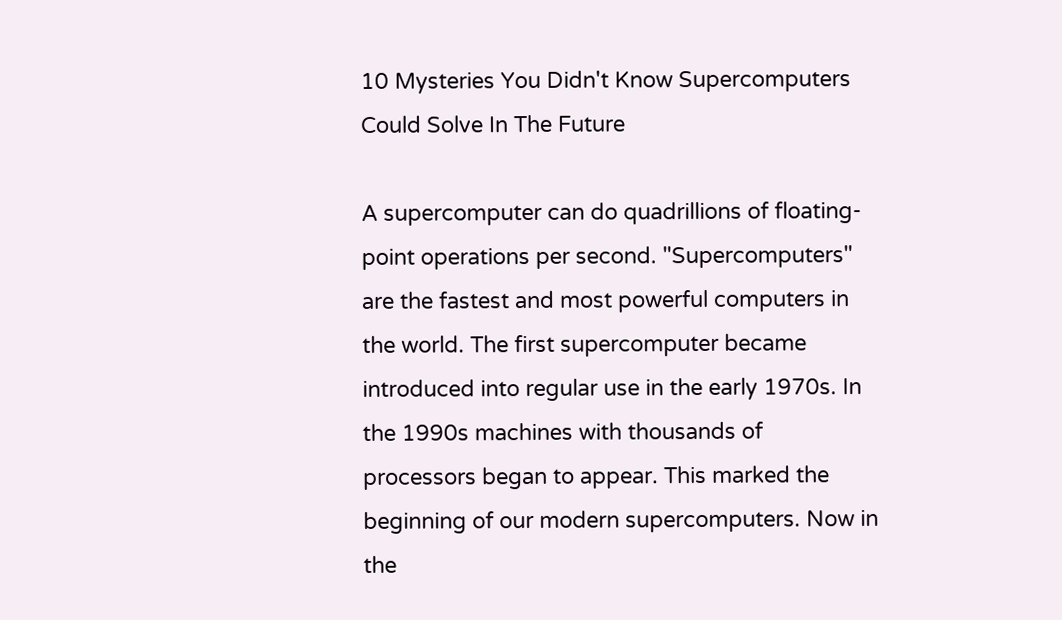10 Mysteries You Didn't Know Supercomputers Could Solve In The Future

A supercomputer can do quadrillions of floating-point operations per second. "Supercomputers" are the fastest and most powerful computers in the world. The first supercomputer became introduced into regular use in the early 1970s. In the 1990s machines with thousands of processors began to appear. This marked the beginning of our modern supercomputers. Now in the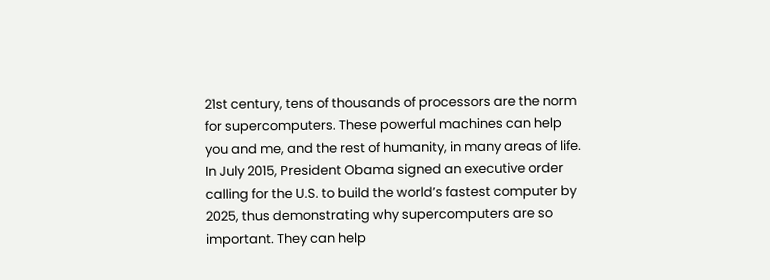21st century, tens of thousands of processors are the norm for supercomputers. These powerful machines can help you and me, and the rest of humanity, in many areas of life. In July 2015, President Obama signed an executive order calling for the U.S. to build the world’s fastest computer by 2025, thus demonstrating why supercomputers are so important. They can help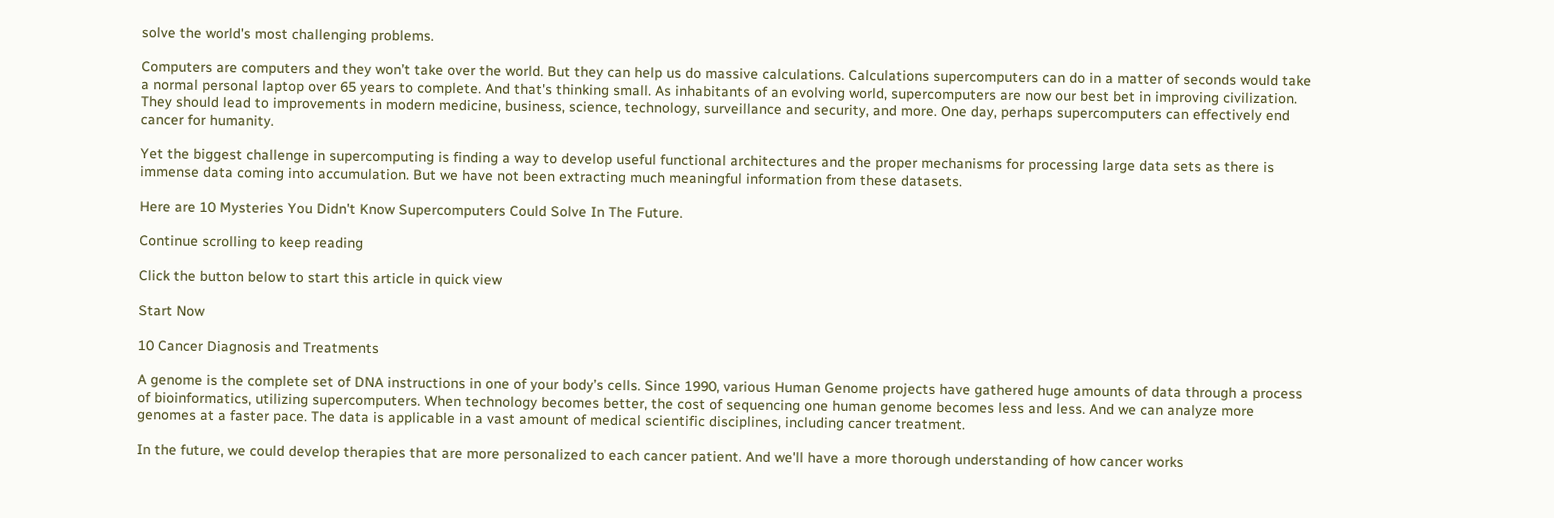solve the world's most challenging problems.

Computers are computers and they won’t take over the world. But they can help us do massive calculations. Calculations supercomputers can do in a matter of seconds would take a normal personal laptop over 65 years to complete. And that's thinking small. As inhabitants of an evolving world, supercomputers are now our best bet in improving civilization. They should lead to improvements in modern medicine, business, science, technology, surveillance and security, and more. One day, perhaps supercomputers can effectively end cancer for humanity.

Yet the biggest challenge in supercomputing is finding a way to develop useful functional architectures and the proper mechanisms for processing large data sets as there is immense data coming into accumulation. But we have not been extracting much meaningful information from these datasets.

Here are 10 Mysteries You Didn't Know Supercomputers Could Solve In The Future.

Continue scrolling to keep reading

Click the button below to start this article in quick view

Start Now

10 Cancer Diagnosis and Treatments

A genome is the complete set of DNA instructions in one of your body’s cells. Since 1990, various Human Genome projects have gathered huge amounts of data through a process of bioinformatics, utilizing supercomputers. When technology becomes better, the cost of sequencing one human genome becomes less and less. And we can analyze more genomes at a faster pace. The data is applicable in a vast amount of medical scientific disciplines, including cancer treatment.

In the future, we could develop therapies that are more personalized to each cancer patient. And we'll have a more thorough understanding of how cancer works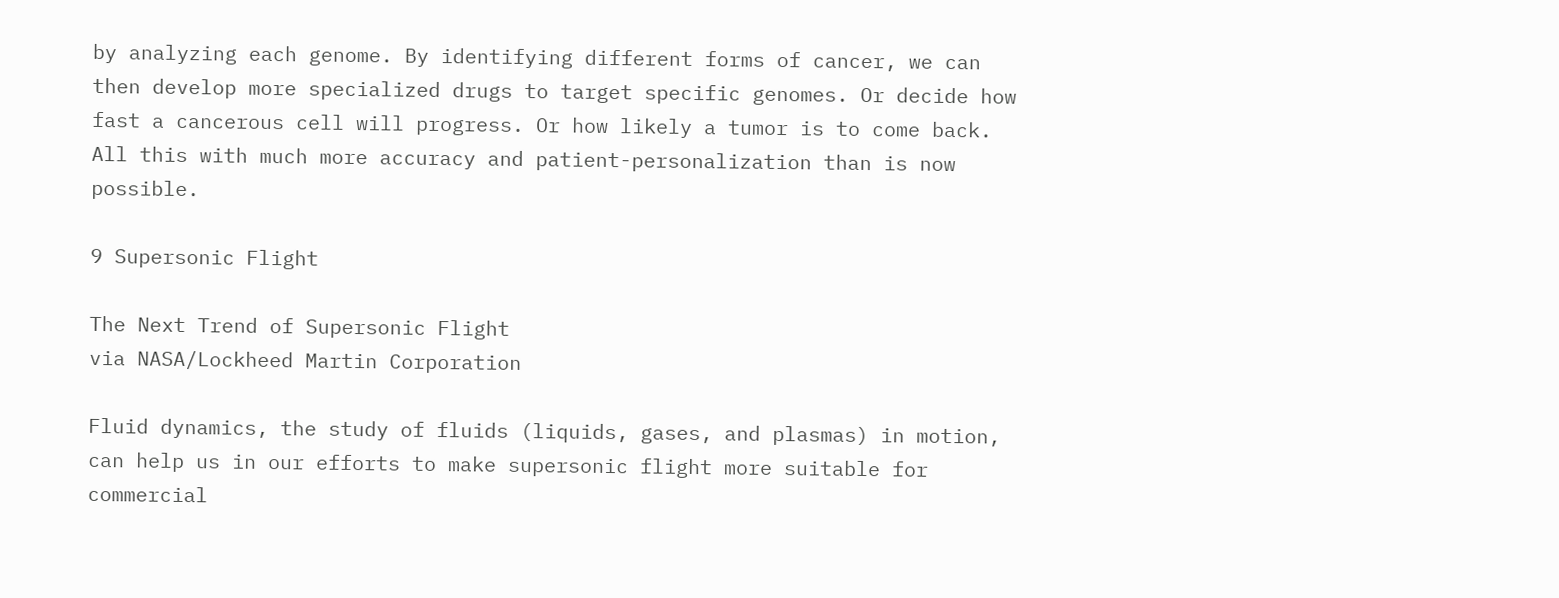by analyzing each genome. By identifying different forms of cancer, we can then develop more specialized drugs to target specific genomes. Or decide how fast a cancerous cell will progress. Or how likely a tumor is to come back. All this with much more accuracy and patient-personalization than is now possible.

9 Supersonic Flight

The Next Trend of Supersonic Flight
via NASA/Lockheed Martin Corporation

Fluid dynamics, the study of fluids (liquids, gases, and plasmas) in motion, can help us in our efforts to make supersonic flight more suitable for commercial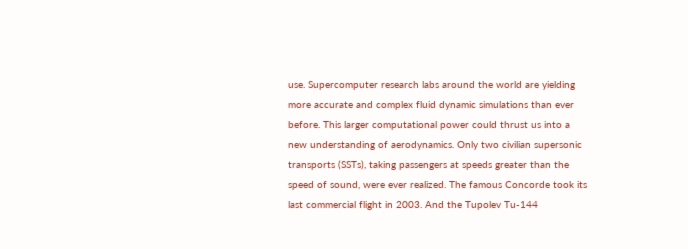use. Supercomputer research labs around the world are yielding more accurate and complex fluid dynamic simulations than ever before. This larger computational power could thrust us into a new understanding of aerodynamics. Only two civilian supersonic transports (SSTs), taking passengers at speeds greater than the speed of sound, were ever realized. The famous Concorde took its last commercial flight in 2003. And the Tupolev Tu-144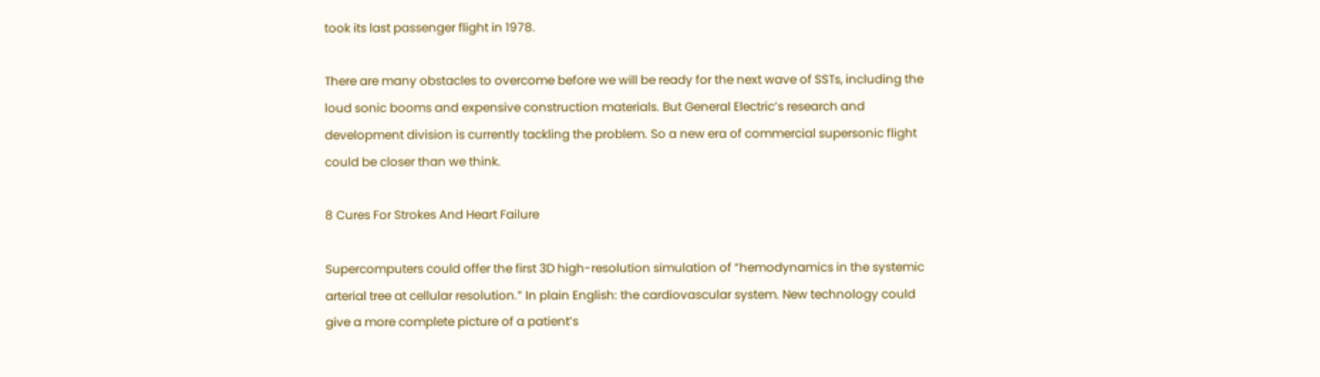took its last passenger flight in 1978.

There are many obstacles to overcome before we will be ready for the next wave of SSTs, including the loud sonic booms and expensive construction materials. But General Electric’s research and development division is currently tackling the problem. So a new era of commercial supersonic flight could be closer than we think.

8 Cures For Strokes And Heart Failure

Supercomputers could offer the first 3D high-resolution simulation of “hemodynamics in the systemic arterial tree at cellular resolution.” In plain English: the cardiovascular system. New technology could give a more complete picture of a patient’s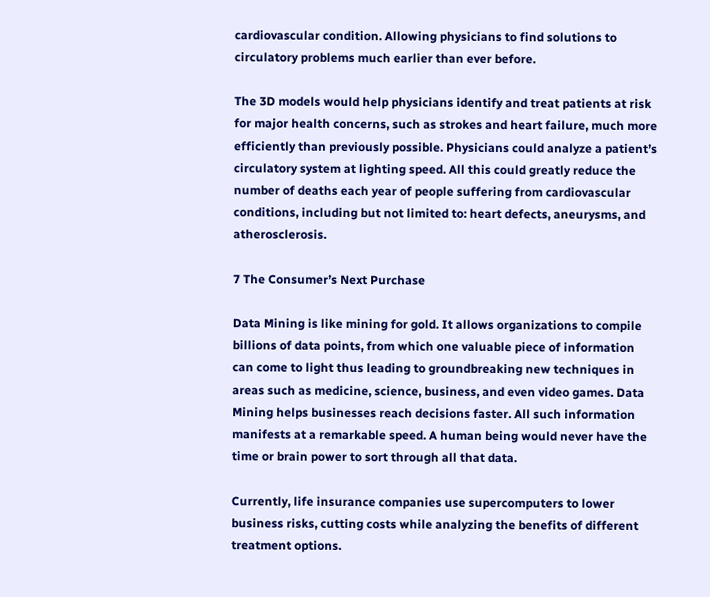cardiovascular condition. Allowing physicians to find solutions to circulatory problems much earlier than ever before.

The 3D models would help physicians identify and treat patients at risk for major health concerns, such as strokes and heart failure, much more efficiently than previously possible. Physicians could analyze a patient’s circulatory system at lighting speed. All this could greatly reduce the number of deaths each year of people suffering from cardiovascular conditions, including but not limited to: heart defects, aneurysms, and atherosclerosis.

7 The Consumer’s Next Purchase

Data Mining is like mining for gold. It allows organizations to compile billions of data points, from which one valuable piece of information can come to light thus leading to groundbreaking new techniques in areas such as medicine, science, business, and even video games. Data Mining helps businesses reach decisions faster. All such information manifests at a remarkable speed. A human being would never have the time or brain power to sort through all that data.

Currently, life insurance companies use supercomputers to lower business risks, cutting costs while analyzing the benefits of different treatment options.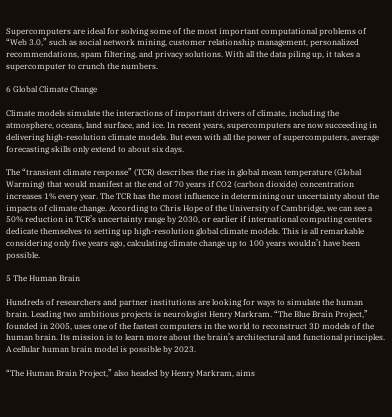Supercomputers are ideal for solving some of the most important computational problems of “Web 3.0,” such as social network mining, customer relationship management, personalized recommendations, spam filtering, and privacy solutions. With all the data piling up, it takes a supercomputer to crunch the numbers.

6 Global Climate Change

Climate models simulate the interactions of important drivers of climate, including the atmosphere, oceans, land surface, and ice. In recent years, supercomputers are now succeeding in delivering high-resolution climate models. But even with all the power of supercomputers, average forecasting skills only extend to about six days.

The “transient climate response” (TCR) describes the rise in global mean temperature (Global Warming) that would manifest at the end of 70 years if CO2 (carbon dioxide) concentration increases 1% every year. The TCR has the most influence in determining our uncertainty about the impacts of climate change. According to Chris Hope of the University of Cambridge, we can see a 50% reduction in TCR’s uncertainty range by 2030, or earlier if international computing centers dedicate themselves to setting up high-resolution global climate models. This is all remarkable considering only five years ago, calculating climate change up to 100 years wouldn’t have been possible.

5 The Human Brain

Hundreds of researchers and partner institutions are looking for ways to simulate the human brain. Leading two ambitious projects is neurologist Henry Markram. “The Blue Brain Project,” founded in 2005, uses one of the fastest computers in the world to reconstruct 3D models of the human brain. Its mission is to learn more about the brain’s architectural and functional principles. A cellular human brain model is possible by 2023.

“The Human Brain Project,” also headed by Henry Markram, aims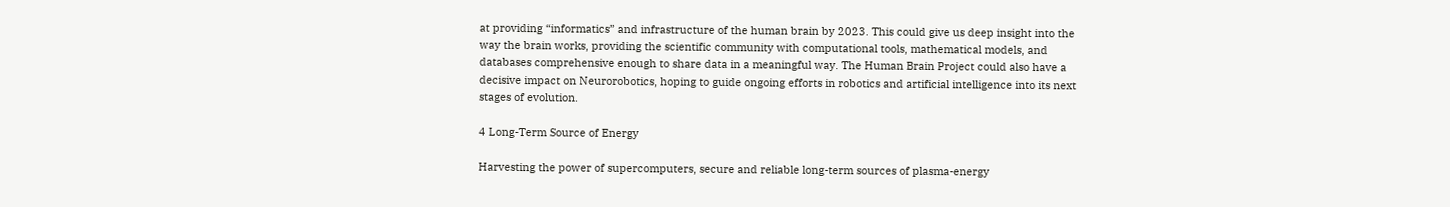at providing “informatics” and infrastructure of the human brain by 2023. This could give us deep insight into the way the brain works, providing the scientific community with computational tools, mathematical models, and databases comprehensive enough to share data in a meaningful way. The Human Brain Project could also have a decisive impact on Neurorobotics, hoping to guide ongoing efforts in robotics and artificial intelligence into its next stages of evolution.

4 Long-Term Source of Energy

Harvesting the power of supercomputers, secure and reliable long-term sources of plasma-energy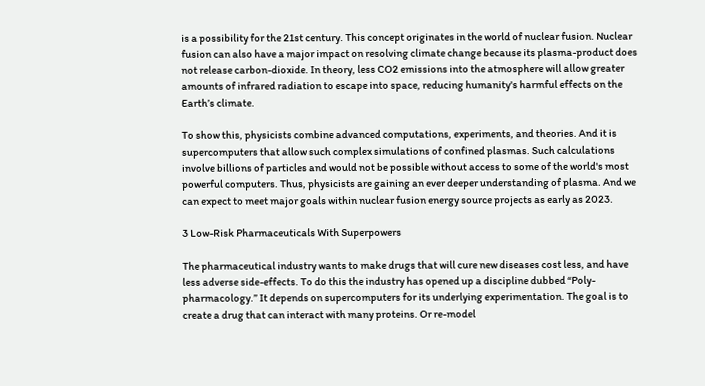is a possibility for the 21st century. This concept originates in the world of nuclear fusion. Nuclear fusion can also have a major impact on resolving climate change because its plasma-product does not release carbon-dioxide. In theory, less CO2 emissions into the atmosphere will allow greater amounts of infrared radiation to escape into space, reducing humanity's harmful effects on the Earth’s climate.

To show this, physicists combine advanced computations, experiments, and theories. And it is supercomputers that allow such complex simulations of confined plasmas. Such calculations involve billions of particles and would not be possible without access to some of the world's most powerful computers. Thus, physicists are gaining an ever deeper understanding of plasma. And we can expect to meet major goals within nuclear fusion energy source projects as early as 2023.

3 Low-Risk Pharmaceuticals With Superpowers

The pharmaceutical industry wants to make drugs that will cure new diseases cost less, and have less adverse side-effects. To do this the industry has opened up a discipline dubbed “Poly-pharmacology.” It depends on supercomputers for its underlying experimentation. The goal is to create a drug that can interact with many proteins. Or re-model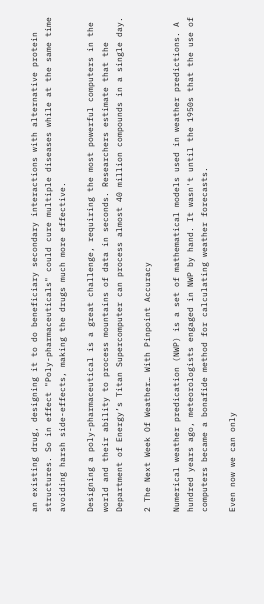an existing drug, designing it to do beneficiary secondary interactions with alternative protein structures. So in effect "Poly-pharmaceuticals" could cure multiple diseases while at the same time avoiding harsh side-effects, making the drugs much more effective.

Designing a poly-pharmaceutical is a great challenge, requiring the most powerful computers in the world and their ability to process mountains of data in seconds. Researchers estimate that the Department of Energy’s Titan Supercomputer can process almost 40 million compounds in a single day.

2 The Next Week Of Weather… With Pinpoint Accuracy

Numerical weather predication (NWP) is a set of mathematical models used in weather predictions. A hundred years ago, meteorologists engaged in NWP by hand. It wasn't until the 1950s that the use of computers became a bonafide method for calculating weather forecasts.

Even now we can only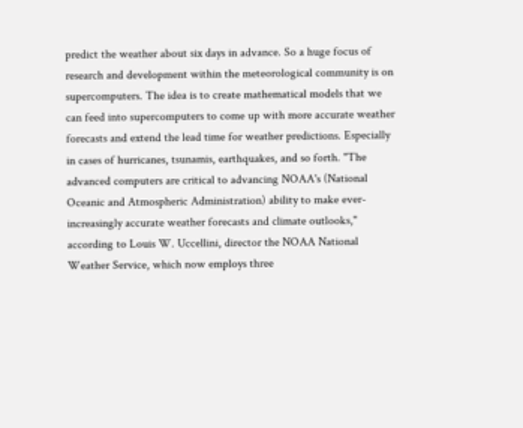predict the weather about six days in advance. So a huge focus of research and development within the meteorological community is on supercomputers. The idea is to create mathematical models that we can feed into supercomputers to come up with more accurate weather forecasts and extend the lead time for weather predictions. Especially in cases of hurricanes, tsunamis, earthquakes, and so forth. "The advanced computers are critical to advancing NOAA's (National Oceanic and Atmospheric Administration) ability to make ever-increasingly accurate weather forecasts and climate outlooks," according to Louis W. Uccellini, director the NOAA National Weather Service, which now employs three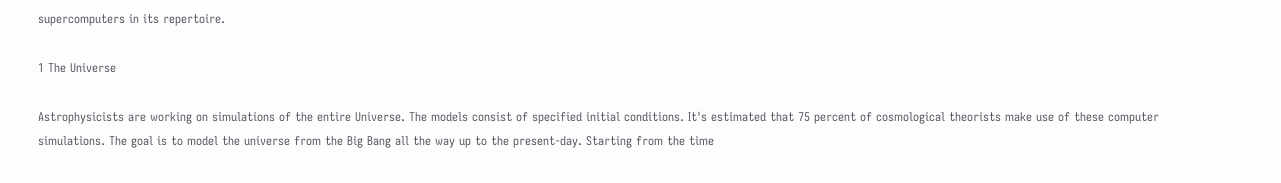supercomputers in its repertoire.

1 The Universe

Astrophysicists are working on simulations of the entire Universe. The models consist of specified initial conditions. It's estimated that 75 percent of cosmological theorists make use of these computer simulations. The goal is to model the universe from the Big Bang all the way up to the present-day. Starting from the time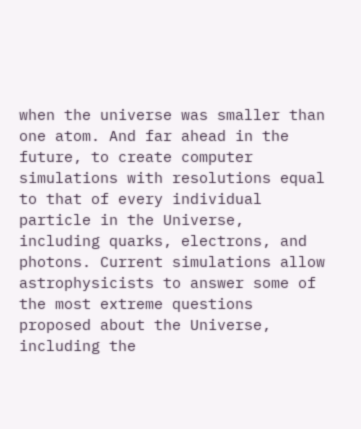when the universe was smaller than one atom. And far ahead in the future, to create computer simulations with resolutions equal to that of every individual particle in the Universe, including quarks, electrons, and photons. Current simulations allow astrophysicists to answer some of the most extreme questions proposed about the Universe, including the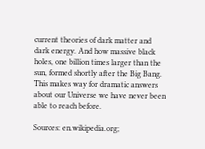current theories of dark matter and dark energy. And how massive black holes, one billion times larger than the sun, formed shortly after the Big Bang. This makes way for dramatic answers about our Universe we have never been able to reach before.

Sources: en.wikipedia.org;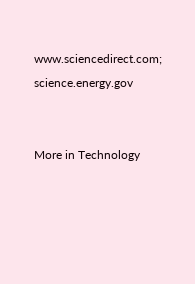www.sciencedirect.com; science.energy.gov


More in Technology